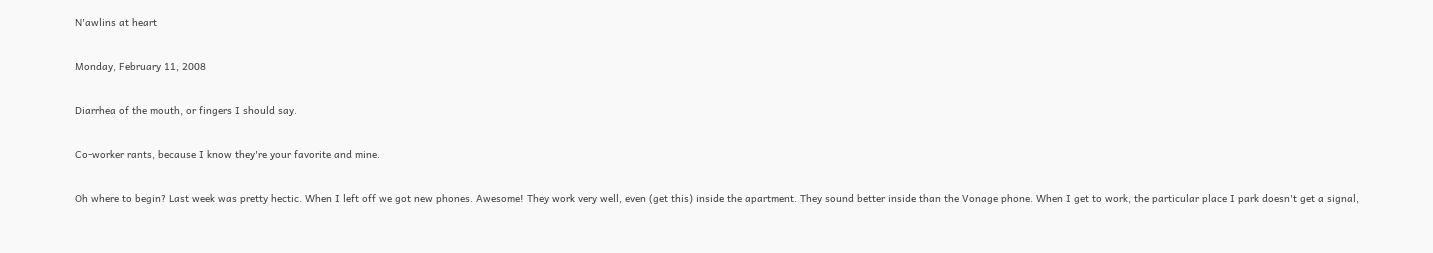N'awlins at heart

Monday, February 11, 2008

Diarrhea of the mouth, or fingers I should say.

Co-worker rants, because I know they're your favorite and mine.

Oh where to begin? Last week was pretty hectic. When I left off we got new phones. Awesome! They work very well, even (get this) inside the apartment. They sound better inside than the Vonage phone. When I get to work, the particular place I park doesn't get a signal,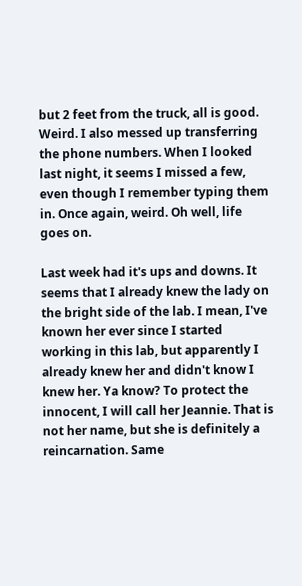but 2 feet from the truck, all is good. Weird. I also messed up transferring the phone numbers. When I looked last night, it seems I missed a few, even though I remember typing them in. Once again, weird. Oh well, life goes on.

Last week had it's ups and downs. It seems that I already knew the lady on the bright side of the lab. I mean, I've known her ever since I started working in this lab, but apparently I already knew her and didn't know I knew her. Ya know? To protect the innocent, I will call her Jeannie. That is not her name, but she is definitely a reincarnation. Same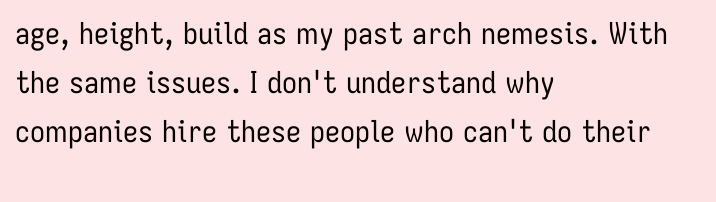age, height, build as my past arch nemesis. With the same issues. I don't understand why companies hire these people who can't do their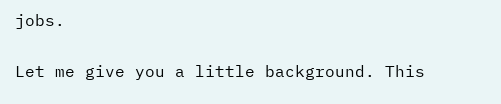jobs.

Let me give you a little background. This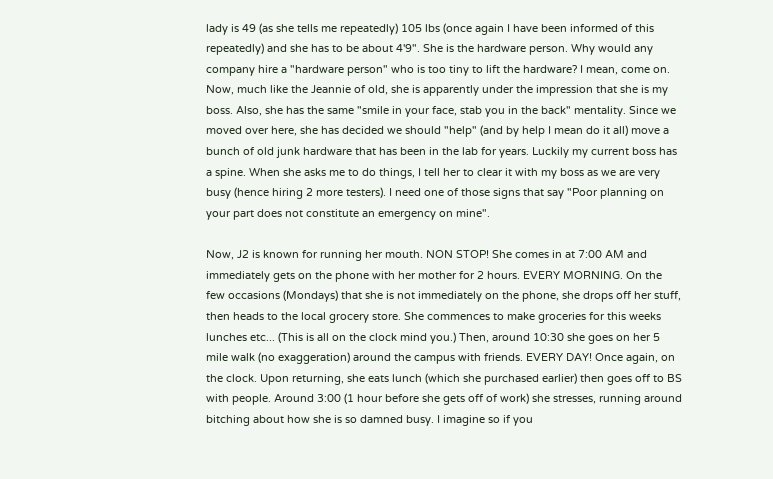lady is 49 (as she tells me repeatedly) 105 lbs (once again I have been informed of this repeatedly) and she has to be about 4'9". She is the hardware person. Why would any company hire a "hardware person" who is too tiny to lift the hardware? I mean, come on. Now, much like the Jeannie of old, she is apparently under the impression that she is my boss. Also, she has the same "smile in your face, stab you in the back" mentality. Since we moved over here, she has decided we should "help" (and by help I mean do it all) move a bunch of old junk hardware that has been in the lab for years. Luckily my current boss has a spine. When she asks me to do things, I tell her to clear it with my boss as we are very busy (hence hiring 2 more testers). I need one of those signs that say "Poor planning on your part does not constitute an emergency on mine".

Now, J2 is known for running her mouth. NON STOP! She comes in at 7:00 AM and immediately gets on the phone with her mother for 2 hours. EVERY MORNING. On the few occasions (Mondays) that she is not immediately on the phone, she drops off her stuff, then heads to the local grocery store. She commences to make groceries for this weeks lunches etc... (This is all on the clock mind you.) Then, around 10:30 she goes on her 5 mile walk (no exaggeration) around the campus with friends. EVERY DAY! Once again, on the clock. Upon returning, she eats lunch (which she purchased earlier) then goes off to BS with people. Around 3:00 (1 hour before she gets off of work) she stresses, running around bitching about how she is so damned busy. I imagine so if you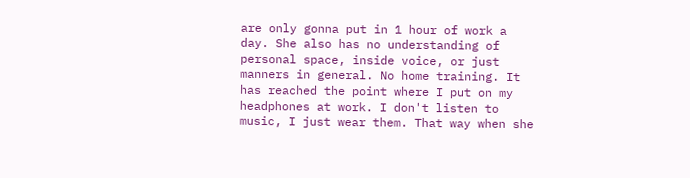are only gonna put in 1 hour of work a day. She also has no understanding of personal space, inside voice, or just manners in general. No home training. It has reached the point where I put on my headphones at work. I don't listen to music, I just wear them. That way when she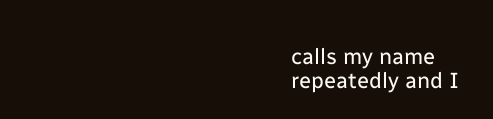calls my name repeatedly and I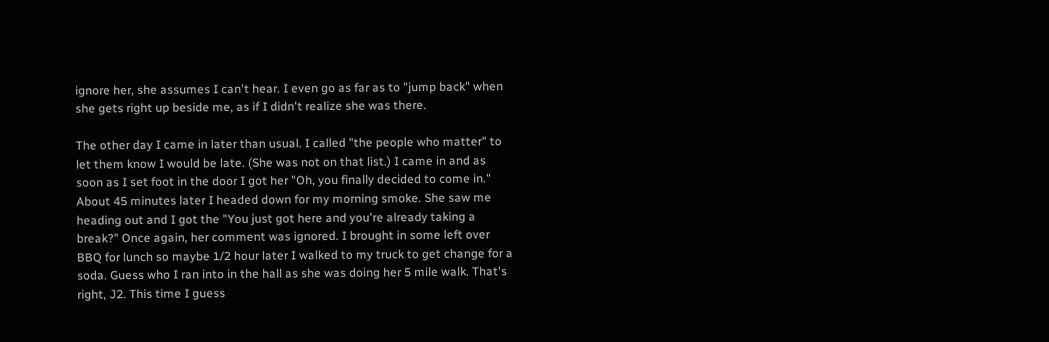ignore her, she assumes I can't hear. I even go as far as to "jump back" when she gets right up beside me, as if I didn't realize she was there.

The other day I came in later than usual. I called "the people who matter" to let them know I would be late. (She was not on that list.) I came in and as soon as I set foot in the door I got her "Oh, you finally decided to come in." About 45 minutes later I headed down for my morning smoke. She saw me heading out and I got the "You just got here and you're already taking a break?" Once again, her comment was ignored. I brought in some left over BBQ for lunch so maybe 1/2 hour later I walked to my truck to get change for a soda. Guess who I ran into in the hall as she was doing her 5 mile walk. That's right, J2. This time I guess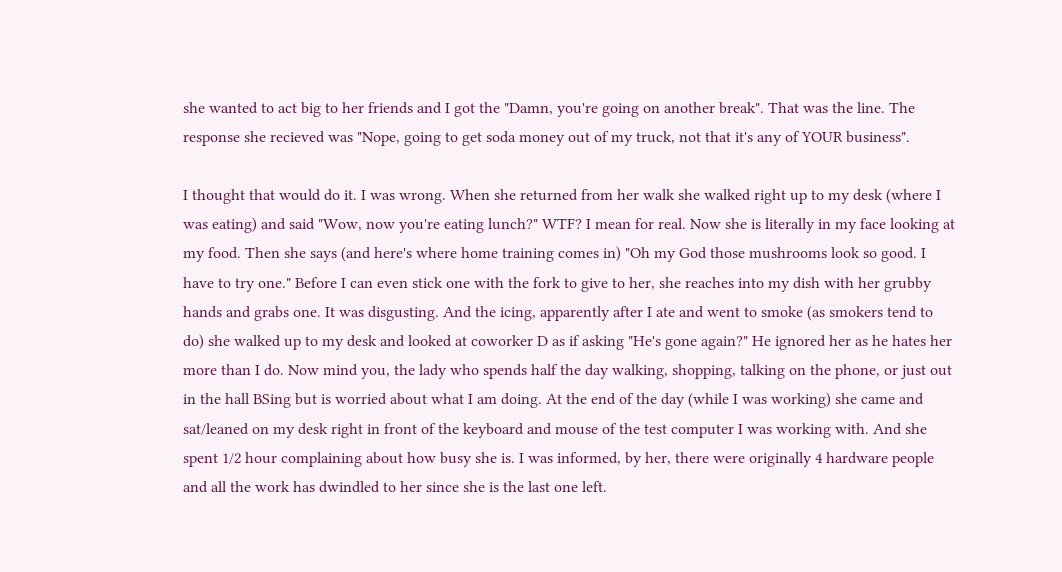she wanted to act big to her friends and I got the "Damn, you're going on another break". That was the line. The response she recieved was "Nope, going to get soda money out of my truck, not that it's any of YOUR business".

I thought that would do it. I was wrong. When she returned from her walk she walked right up to my desk (where I was eating) and said "Wow, now you're eating lunch?" WTF? I mean for real. Now she is literally in my face looking at my food. Then she says (and here's where home training comes in) "Oh my God those mushrooms look so good. I have to try one." Before I can even stick one with the fork to give to her, she reaches into my dish with her grubby hands and grabs one. It was disgusting. And the icing, apparently after I ate and went to smoke (as smokers tend to do) she walked up to my desk and looked at coworker D as if asking "He's gone again?" He ignored her as he hates her more than I do. Now mind you, the lady who spends half the day walking, shopping, talking on the phone, or just out in the hall BSing but is worried about what I am doing. At the end of the day (while I was working) she came and sat/leaned on my desk right in front of the keyboard and mouse of the test computer I was working with. And she spent 1/2 hour complaining about how busy she is. I was informed, by her, there were originally 4 hardware people and all the work has dwindled to her since she is the last one left.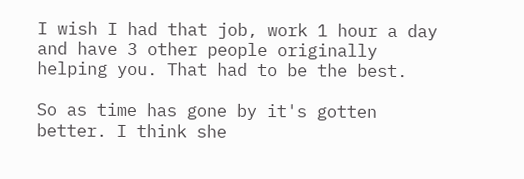I wish I had that job, work 1 hour a day and have 3 other people originally helping you. That had to be the best.

So as time has gone by it's gotten better. I think she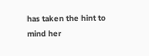has taken the hint to mind her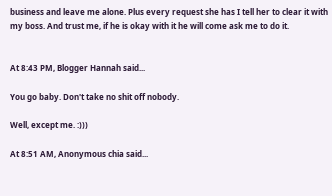business and leave me alone. Plus every request she has I tell her to clear it with my boss. And trust me, if he is okay with it he will come ask me to do it.


At 8:43 PM, Blogger Hannah said...

You go baby. Don't take no shit off nobody.

Well, except me. :)))

At 8:51 AM, Anonymous chia said...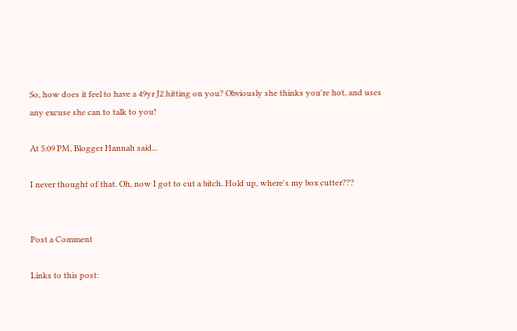So, how does it feel to have a 49yr J2 hitting on you? Obviously she thinks you're hot, and uses any excuse she can to talk to you!

At 5:09 PM, Blogger Hannah said...

I never thought of that. Oh, now I got to cut a bitch. Hold up, where's my box cutter???


Post a Comment

Links to this post: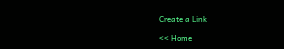Create a Link

<< Home